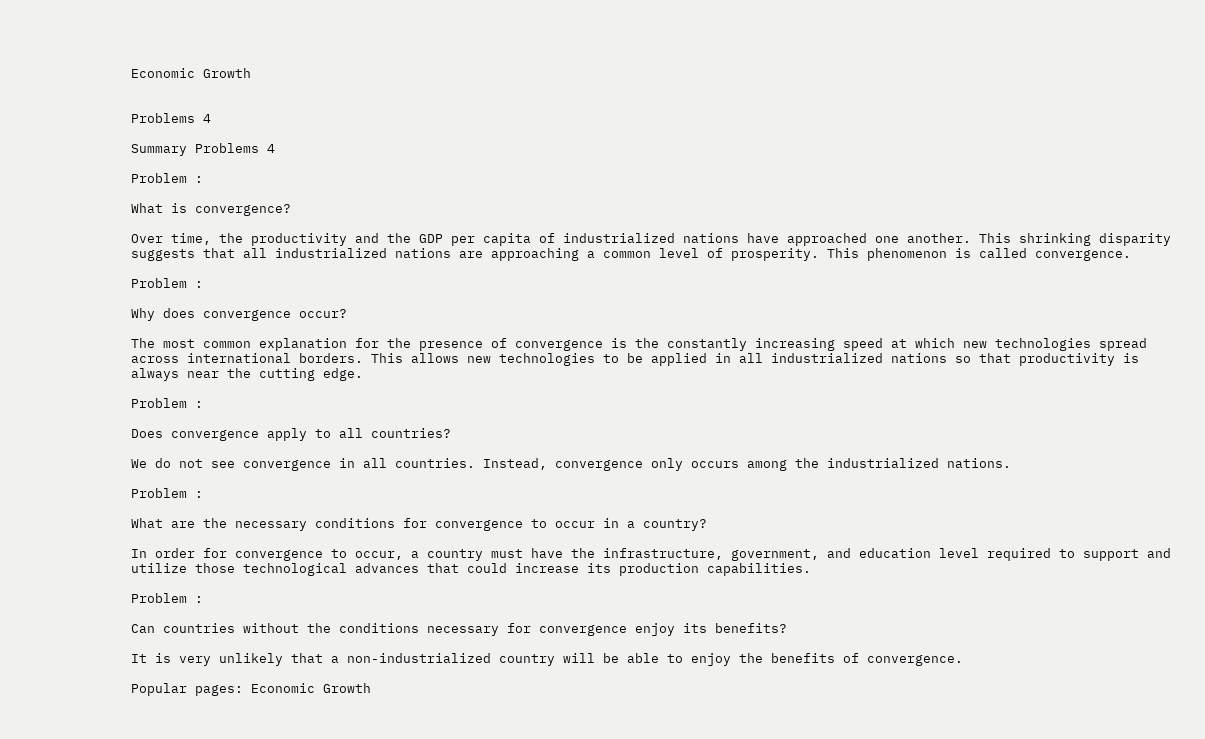Economic Growth


Problems 4

Summary Problems 4

Problem :

What is convergence?

Over time, the productivity and the GDP per capita of industrialized nations have approached one another. This shrinking disparity suggests that all industrialized nations are approaching a common level of prosperity. This phenomenon is called convergence.

Problem :

Why does convergence occur?

The most common explanation for the presence of convergence is the constantly increasing speed at which new technologies spread across international borders. This allows new technologies to be applied in all industrialized nations so that productivity is always near the cutting edge.

Problem :

Does convergence apply to all countries?

We do not see convergence in all countries. Instead, convergence only occurs among the industrialized nations.

Problem :

What are the necessary conditions for convergence to occur in a country?

In order for convergence to occur, a country must have the infrastructure, government, and education level required to support and utilize those technological advances that could increase its production capabilities.

Problem :

Can countries without the conditions necessary for convergence enjoy its benefits?

It is very unlikely that a non-industrialized country will be able to enjoy the benefits of convergence.

Popular pages: Economic Growth